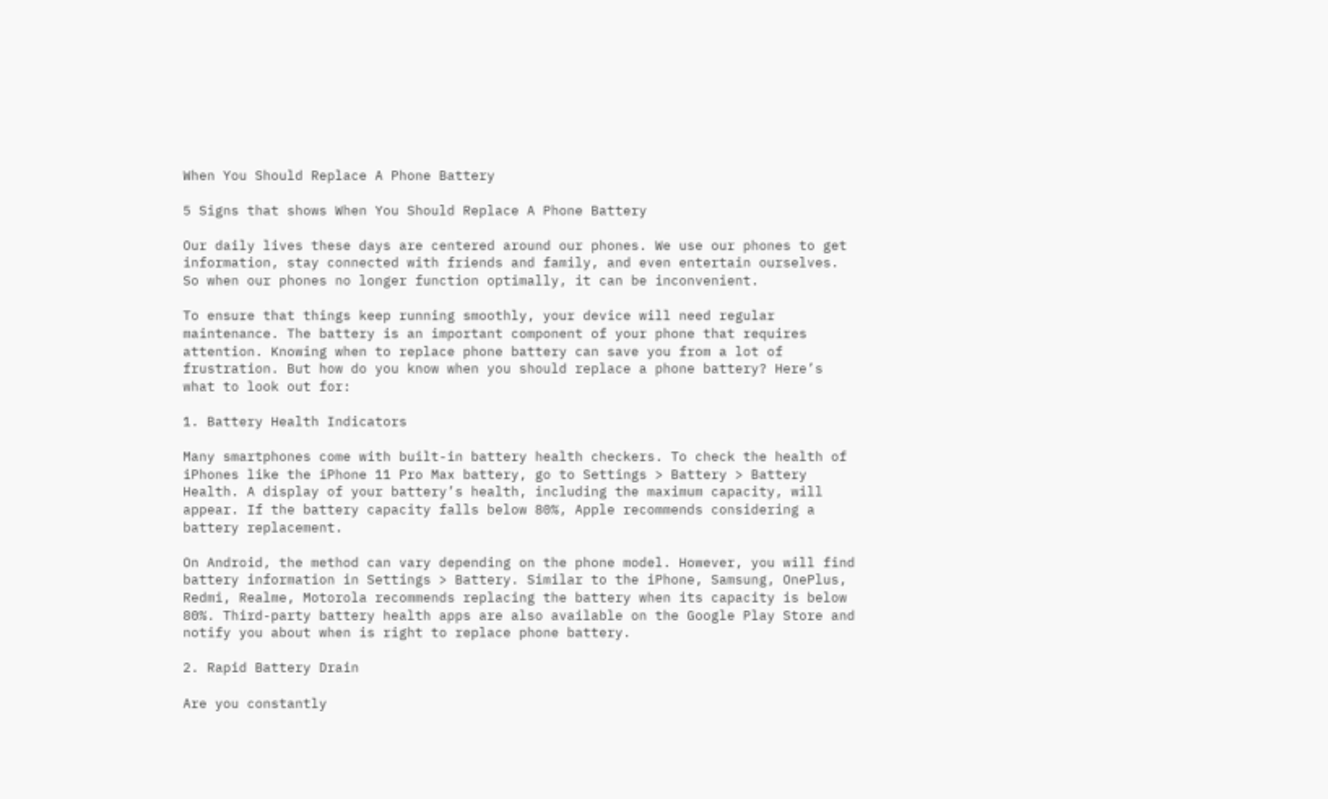When You Should Replace A Phone Battery

5 Signs that shows When You Should Replace A Phone Battery

Our daily lives these days are centered around our phones. We use our phones to get information, stay connected with friends and family, and even entertain ourselves. So when our phones no longer function optimally, it can be inconvenient.

To ensure that things keep running smoothly, your device will need regular maintenance. The battery is an important component of your phone that requires attention. Knowing when to replace phone battery can save you from a lot of frustration. But how do you know when you should replace a phone battery? Here’s what to look out for:

1. Battery Health Indicators

Many smartphones come with built-in battery health checkers. To check the health of iPhones like the iPhone 11 Pro Max battery, go to Settings > Battery > Battery Health. A display of your battery’s health, including the maximum capacity, will appear. If the battery capacity falls below 80%, Apple recommends considering a battery replacement.

On Android, the method can vary depending on the phone model. However, you will find battery information in Settings > Battery. Similar to the iPhone, Samsung, OnePlus, Redmi, Realme, Motorola recommends replacing the battery when its capacity is below 80%. Third-party battery health apps are also available on the Google Play Store and notify you about when is right to replace phone battery.

2. Rapid Battery Drain

Are you constantly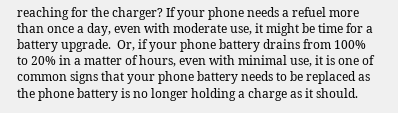reaching for the charger? If your phone needs a refuel more than once a day, even with moderate use, it might be time for a battery upgrade.  Or, if your phone battery drains from 100% to 20% in a matter of hours, even with minimal use, it is one of common signs that your phone battery needs to be replaced as the phone battery is no longer holding a charge as it should.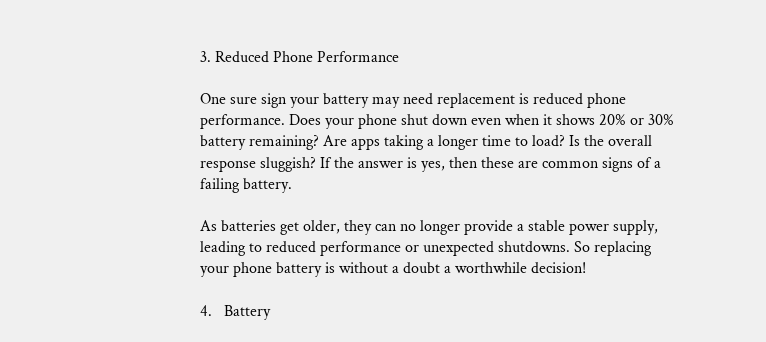3. Reduced Phone Performance

One sure sign your battery may need replacement is reduced phone performance. Does your phone shut down even when it shows 20% or 30% battery remaining? Are apps taking a longer time to load? Is the overall response sluggish? If the answer is yes, then these are common signs of a failing battery.

As batteries get older, they can no longer provide a stable power supply, leading to reduced performance or unexpected shutdowns. So replacing your phone battery is without a doubt a worthwhile decision!

4.   Battery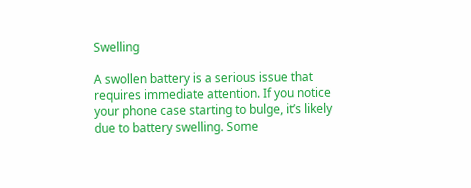Swelling

A swollen battery is a serious issue that requires immediate attention. If you notice your phone case starting to bulge, it’s likely due to battery swelling. Some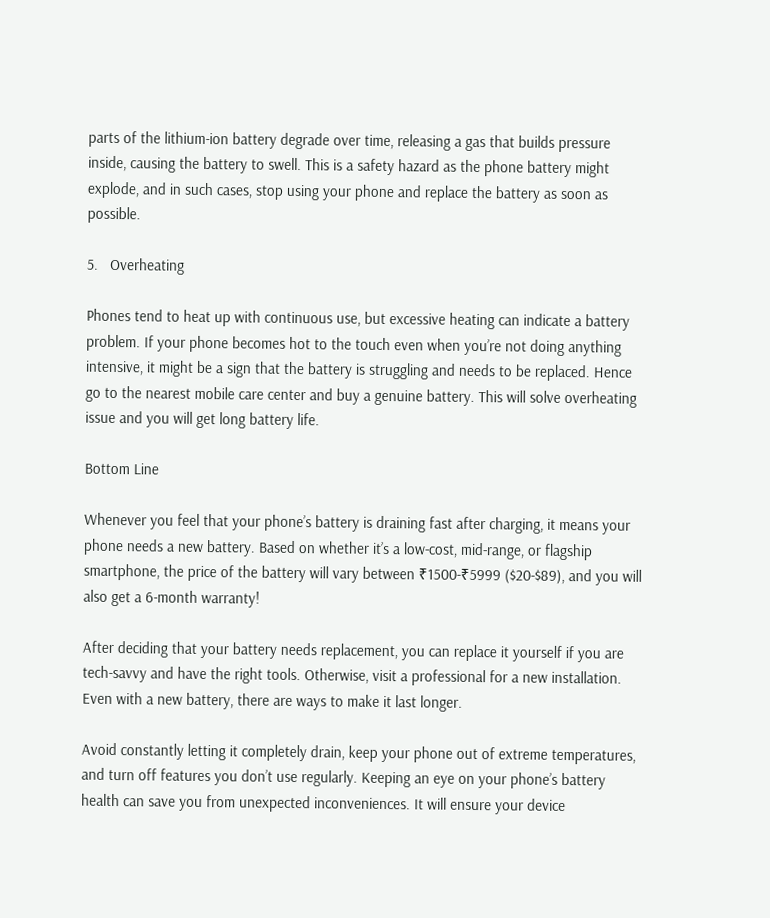parts of the lithium-ion battery degrade over time, releasing a gas that builds pressure inside, causing the battery to swell. This is a safety hazard as the phone battery might explode, and in such cases, stop using your phone and replace the battery as soon as possible.

5.   Overheating

Phones tend to heat up with continuous use, but excessive heating can indicate a battery problem. If your phone becomes hot to the touch even when you’re not doing anything intensive, it might be a sign that the battery is struggling and needs to be replaced. Hence go to the nearest mobile care center and buy a genuine battery. This will solve overheating issue and you will get long battery life.

Bottom Line

Whenever you feel that your phone’s battery is draining fast after charging, it means your phone needs a new battery. Based on whether it’s a low-cost, mid-range, or flagship smartphone, the price of the battery will vary between ₹1500-₹5999 ($20-$89), and you will also get a 6-month warranty!

After deciding that your battery needs replacement, you can replace it yourself if you are tech-savvy and have the right tools. Otherwise, visit a professional for a new installation. Even with a new battery, there are ways to make it last longer.

Avoid constantly letting it completely drain, keep your phone out of extreme temperatures, and turn off features you don’t use regularly. Keeping an eye on your phone’s battery health can save you from unexpected inconveniences. It will ensure your device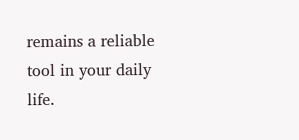remains a reliable tool in your daily life.